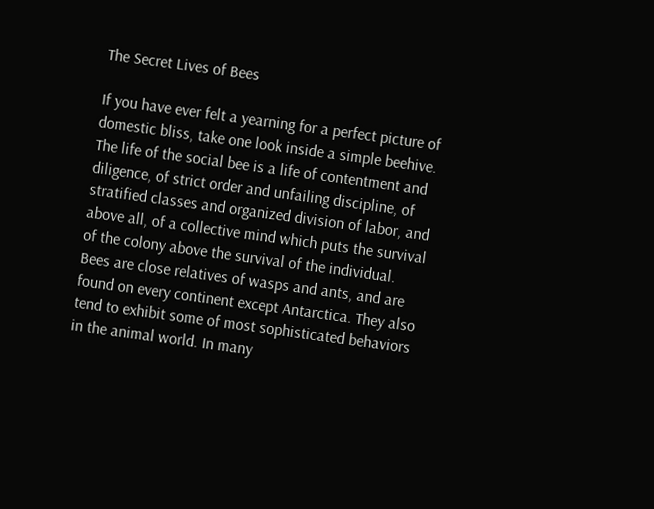The Secret Lives of Bees

If you have ever felt a yearning for a perfect picture of domestic bliss, take one look inside a simple beehive. The life of the social bee is a life of contentment and diligence, of strict order and unfailing discipline, of stratified classes and organized division of labor, and above all, of a collective mind which puts the survival of the colony above the survival of the individual. Bees are close relatives of wasps and ants, and are found on every continent except Antarctica. They also tend to exhibit some of most sophisticated behaviors in the animal world. In many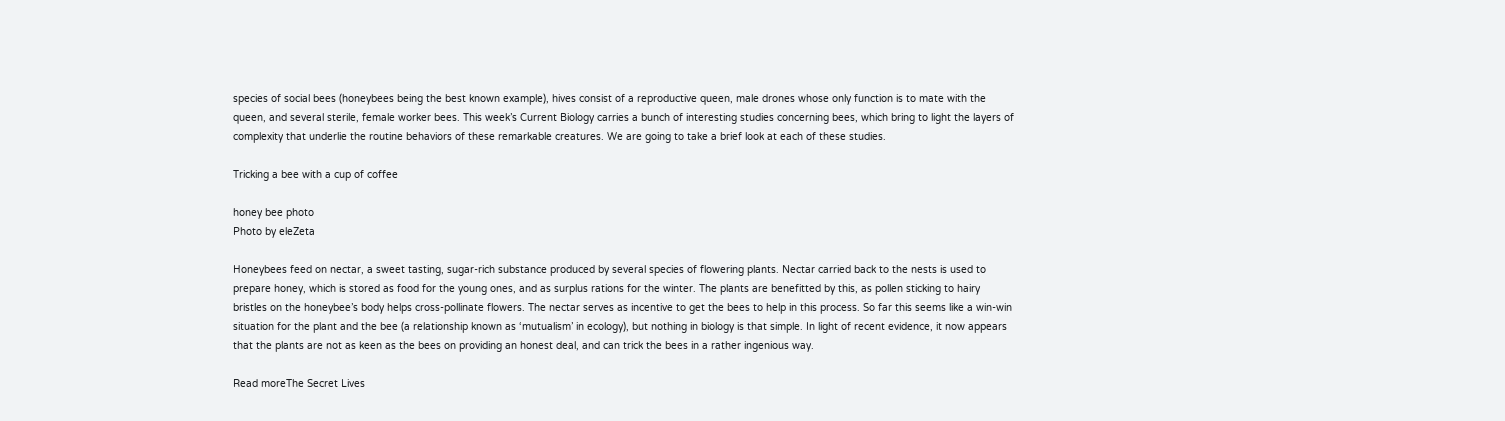species of social bees (honeybees being the best known example), hives consist of a reproductive queen, male drones whose only function is to mate with the queen, and several sterile, female worker bees. This week’s Current Biology carries a bunch of interesting studies concerning bees, which bring to light the layers of complexity that underlie the routine behaviors of these remarkable creatures. We are going to take a brief look at each of these studies.

Tricking a bee with a cup of coffee

honey bee photo
Photo by eleZeta

Honeybees feed on nectar, a sweet tasting, sugar-rich substance produced by several species of flowering plants. Nectar carried back to the nests is used to prepare honey, which is stored as food for the young ones, and as surplus rations for the winter. The plants are benefitted by this, as pollen sticking to hairy bristles on the honeybee’s body helps cross-pollinate flowers. The nectar serves as incentive to get the bees to help in this process. So far this seems like a win-win situation for the plant and the bee (a relationship known as ‘mutualism’ in ecology), but nothing in biology is that simple. In light of recent evidence, it now appears that the plants are not as keen as the bees on providing an honest deal, and can trick the bees in a rather ingenious way.

Read moreThe Secret Lives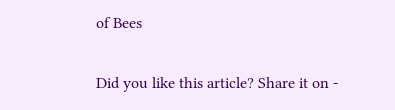of Bees

Did you like this article? Share it on -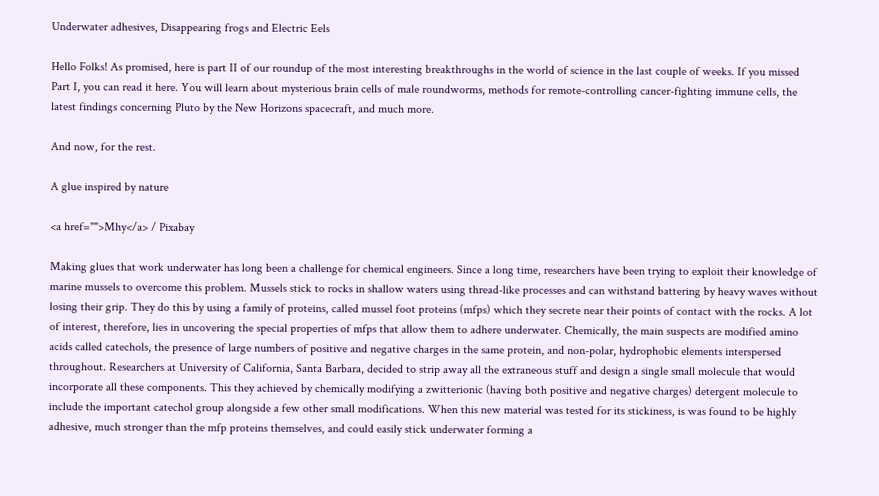Underwater adhesives, Disappearing frogs and Electric Eels

Hello Folks! As promised, here is part II of our roundup of the most interesting breakthroughs in the world of science in the last couple of weeks. If you missed Part I, you can read it here. You will learn about mysterious brain cells of male roundworms, methods for remote-controlling cancer-fighting immune cells, the latest findings concerning Pluto by the New Horizons spacecraft, and much more.

And now, for the rest.

A glue inspired by nature

<a href="">Mhy</a> / Pixabay

Making glues that work underwater has long been a challenge for chemical engineers. Since a long time, researchers have been trying to exploit their knowledge of marine mussels to overcome this problem. Mussels stick to rocks in shallow waters using thread-like processes and can withstand battering by heavy waves without losing their grip. They do this by using a family of proteins, called mussel foot proteins (mfps) which they secrete near their points of contact with the rocks. A lot of interest, therefore, lies in uncovering the special properties of mfps that allow them to adhere underwater. Chemically, the main suspects are modified amino acids called catechols, the presence of large numbers of positive and negative charges in the same protein, and non-polar, hydrophobic elements interspersed throughout. Researchers at University of California, Santa Barbara, decided to strip away all the extraneous stuff and design a single small molecule that would incorporate all these components. This they achieved by chemically modifying a zwitterionic (having both positive and negative charges) detergent molecule to include the important catechol group alongside a few other small modifications. When this new material was tested for its stickiness, is was found to be highly adhesive, much stronger than the mfp proteins themselves, and could easily stick underwater forming a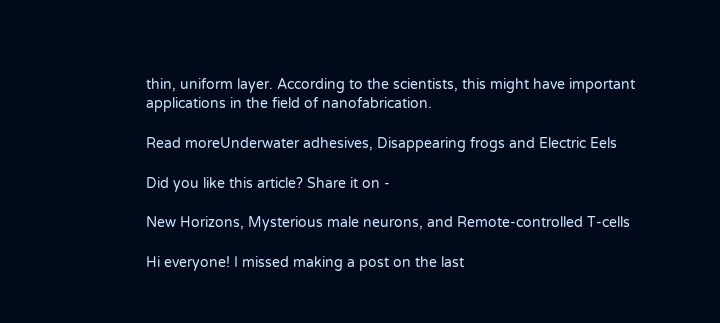thin, uniform layer. According to the scientists, this might have important applications in the field of nanofabrication.

Read moreUnderwater adhesives, Disappearing frogs and Electric Eels

Did you like this article? Share it on -

New Horizons, Mysterious male neurons, and Remote-controlled T-cells

Hi everyone! I missed making a post on the last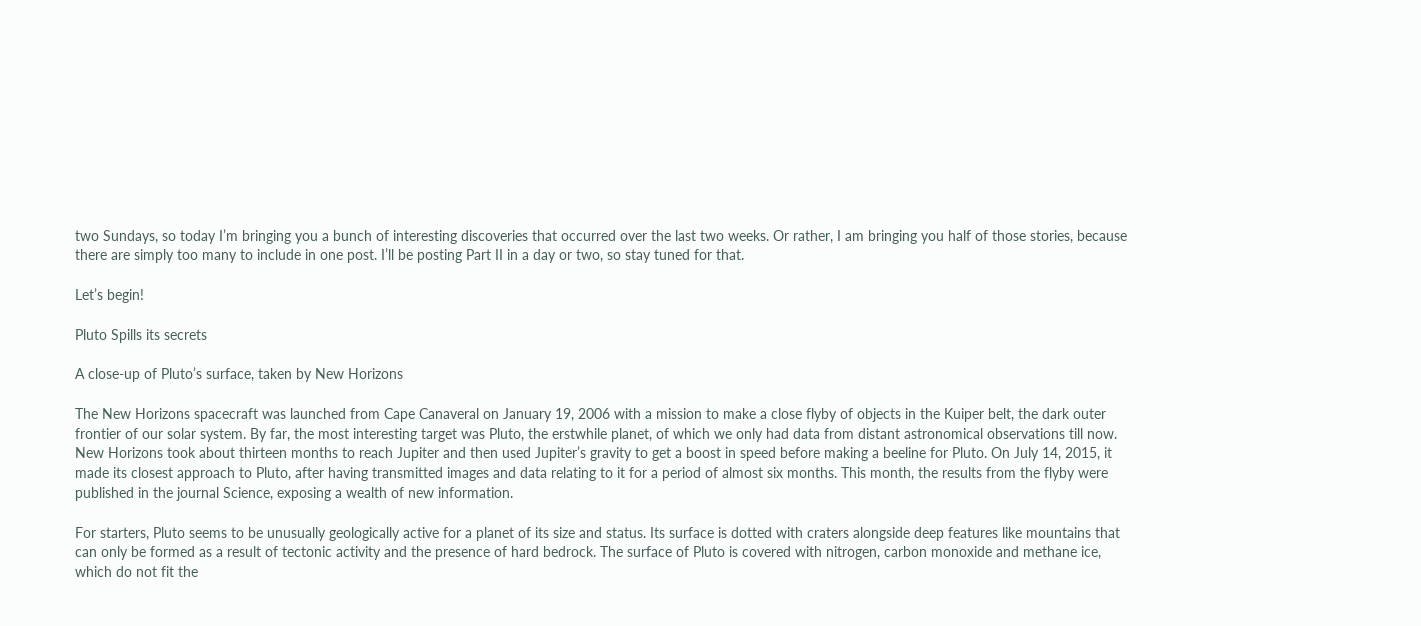two Sundays, so today I’m bringing you a bunch of interesting discoveries that occurred over the last two weeks. Or rather, I am bringing you half of those stories, because there are simply too many to include in one post. I’ll be posting Part II in a day or two, so stay tuned for that.

Let’s begin!

Pluto Spills its secrets

A close-up of Pluto’s surface, taken by New Horizons

The New Horizons spacecraft was launched from Cape Canaveral on January 19, 2006 with a mission to make a close flyby of objects in the Kuiper belt, the dark outer frontier of our solar system. By far, the most interesting target was Pluto, the erstwhile planet, of which we only had data from distant astronomical observations till now. New Horizons took about thirteen months to reach Jupiter and then used Jupiter’s gravity to get a boost in speed before making a beeline for Pluto. On July 14, 2015, it made its closest approach to Pluto, after having transmitted images and data relating to it for a period of almost six months. This month, the results from the flyby were published in the journal Science, exposing a wealth of new information.

For starters, Pluto seems to be unusually geologically active for a planet of its size and status. Its surface is dotted with craters alongside deep features like mountains that can only be formed as a result of tectonic activity and the presence of hard bedrock. The surface of Pluto is covered with nitrogen, carbon monoxide and methane ice, which do not fit the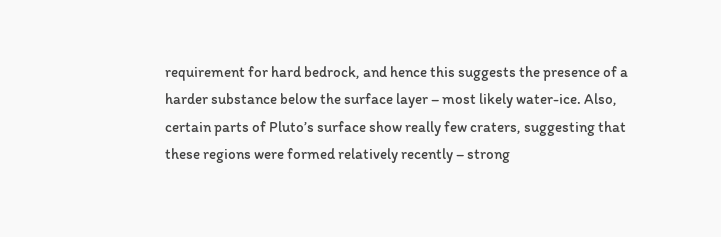requirement for hard bedrock, and hence this suggests the presence of a harder substance below the surface layer – most likely water-ice. Also, certain parts of Pluto’s surface show really few craters, suggesting that these regions were formed relatively recently – strong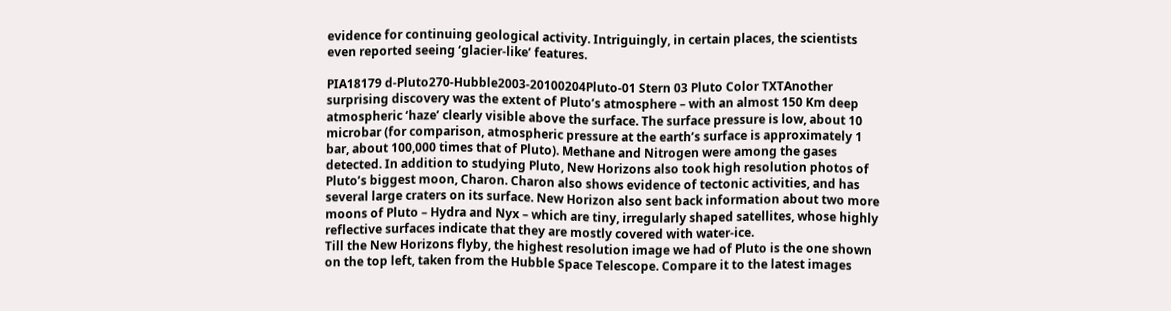evidence for continuing geological activity. Intriguingly, in certain places, the scientists even reported seeing ‘glacier-like’ features.

PIA18179 d-Pluto270-Hubble2003-20100204Pluto-01 Stern 03 Pluto Color TXTAnother surprising discovery was the extent of Pluto’s atmosphere – with an almost 150 Km deep atmospheric ‘haze’ clearly visible above the surface. The surface pressure is low, about 10 microbar (for comparison, atmospheric pressure at the earth’s surface is approximately 1 bar, about 100,000 times that of Pluto). Methane and Nitrogen were among the gases detected. In addition to studying Pluto, New Horizons also took high resolution photos of Pluto’s biggest moon, Charon. Charon also shows evidence of tectonic activities, and has several large craters on its surface. New Horizon also sent back information about two more moons of Pluto – Hydra and Nyx – which are tiny, irregularly shaped satellites, whose highly reflective surfaces indicate that they are mostly covered with water-ice.
Till the New Horizons flyby, the highest resolution image we had of Pluto is the one shown on the top left, taken from the Hubble Space Telescope. Compare it to the latest images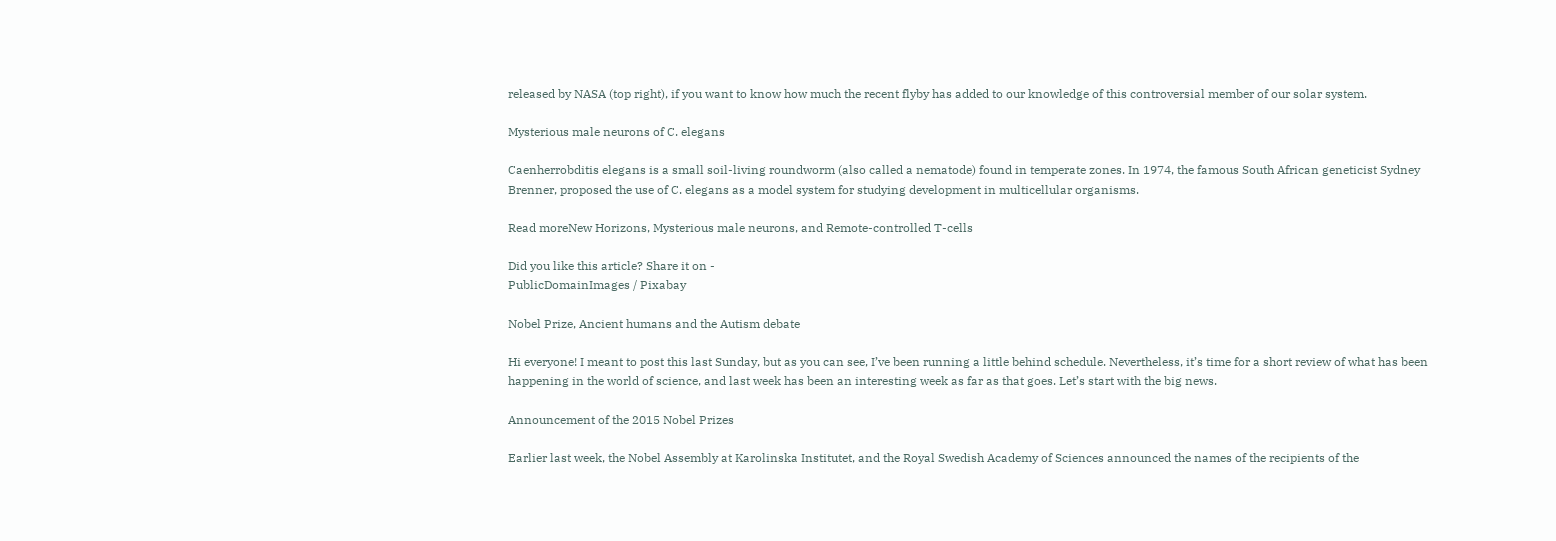released by NASA (top right), if you want to know how much the recent flyby has added to our knowledge of this controversial member of our solar system.

Mysterious male neurons of C. elegans

Caenherrobditis elegans is a small soil-living roundworm (also called a nematode) found in temperate zones. In 1974, the famous South African geneticist Sydney Brenner, proposed the use of C. elegans as a model system for studying development in multicellular organisms.

Read moreNew Horizons, Mysterious male neurons, and Remote-controlled T-cells

Did you like this article? Share it on -
PublicDomainImages / Pixabay

Nobel Prize, Ancient humans and the Autism debate

Hi everyone! I meant to post this last Sunday, but as you can see, I’ve been running a little behind schedule. Nevertheless, it’s time for a short review of what has been happening in the world of science, and last week has been an interesting week as far as that goes. Let’s start with the big news.

Announcement of the 2015 Nobel Prizes

Earlier last week, the Nobel Assembly at Karolinska Institutet, and the Royal Swedish Academy of Sciences announced the names of the recipients of the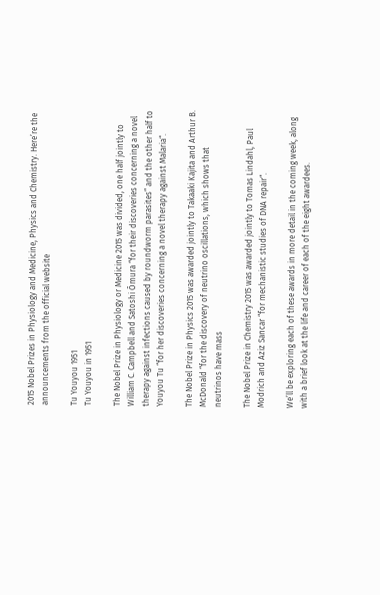2015 Nobel Prizes in Physiology and Medicine, Physics and Chemistry. Here’re the announcements from the official website

Tu Youyou 1951
Tu Youyou in 1951

The Nobel Prize in Physiology or Medicine 2015 was divided, one half jointly to William C. Campbell and Satoshi Ōmura “for their discoveries concerning a novel therapy against infections caused by roundworm parasites” and the other half to Youyou Tu “for her discoveries concerning a novel therapy against Malaria“.

The Nobel Prize in Physics 2015 was awarded jointly to Takaaki Kajita and Arthur B. McDonald “for the discovery of neutrino oscillations, which shows that neutrinos have mass

The Nobel Prize in Chemistry 2015 was awarded jointly to Tomas Lindahl, Paul Modrich and Aziz Sancar “for mechanistic studies of DNA repair“.

We’ll be exploring each of these awards in more detail in the coming week, along with a brief look at the life and career of each of the eight awardees.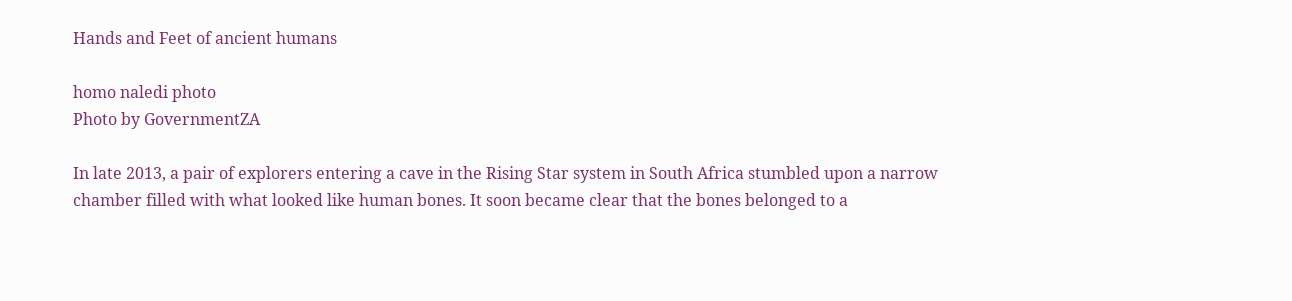Hands and Feet of ancient humans

homo naledi photo
Photo by GovernmentZA

In late 2013, a pair of explorers entering a cave in the Rising Star system in South Africa stumbled upon a narrow chamber filled with what looked like human bones. It soon became clear that the bones belonged to a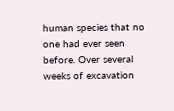human species that no one had ever seen before. Over several weeks of excavation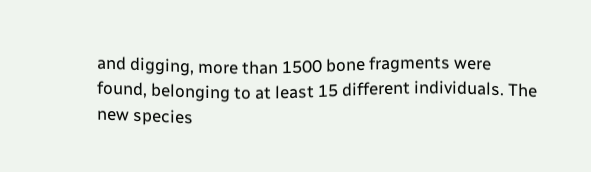and digging, more than 1500 bone fragments were found, belonging to at least 15 different individuals. The new species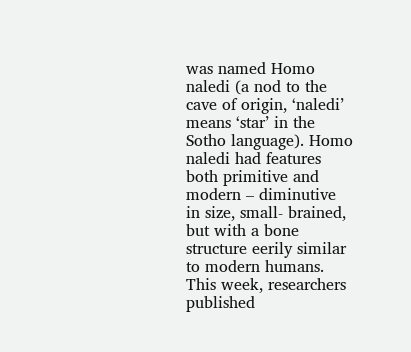was named Homo naledi (a nod to the cave of origin, ‘naledi’ means ‘star’ in the Sotho language). Homo naledi had features both primitive and modern – diminutive in size, small- brained, but with a bone structure eerily similar to modern humans. This week, researchers published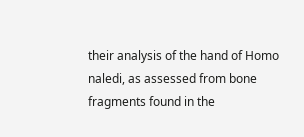their analysis of the hand of Homo naledi, as assessed from bone fragments found in the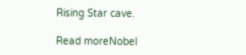Rising Star cave.

Read moreNobel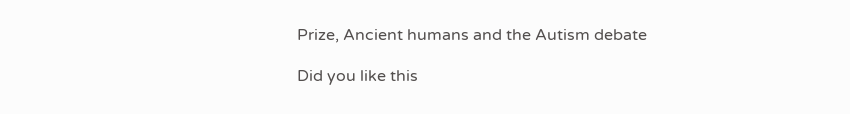Prize, Ancient humans and the Autism debate

Did you like this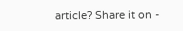article? Share it on -